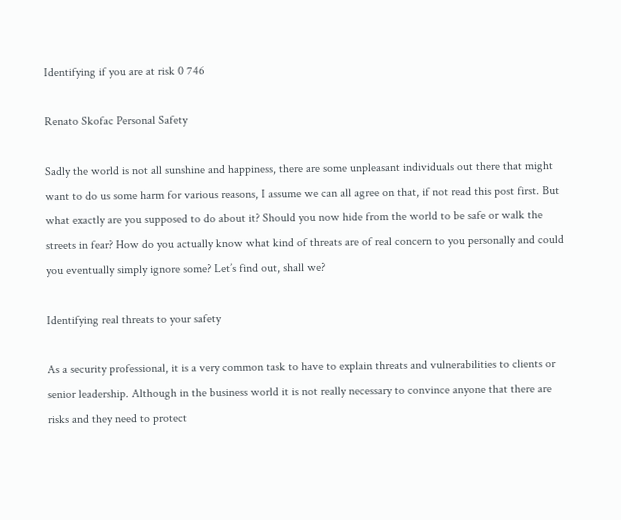Identifying if you are at risk 0 746

Renato Skofac Personal Safety

Sadly the world is not all sunshine and happiness, there are some unpleasant individuals out there that might want to do us some harm for various reasons, I assume we can all agree on that, if not read this post first. But what exactly are you supposed to do about it? Should you now hide from the world to be safe or walk the streets in fear? How do you actually know what kind of threats are of real concern to you personally and could you eventually simply ignore some? Let’s find out, shall we?

Identifying real threats to your safety

As a security professional, it is a very common task to have to explain threats and vulnerabilities to clients or senior leadership. Although in the business world it is not really necessary to convince anyone that there are risks and they need to protect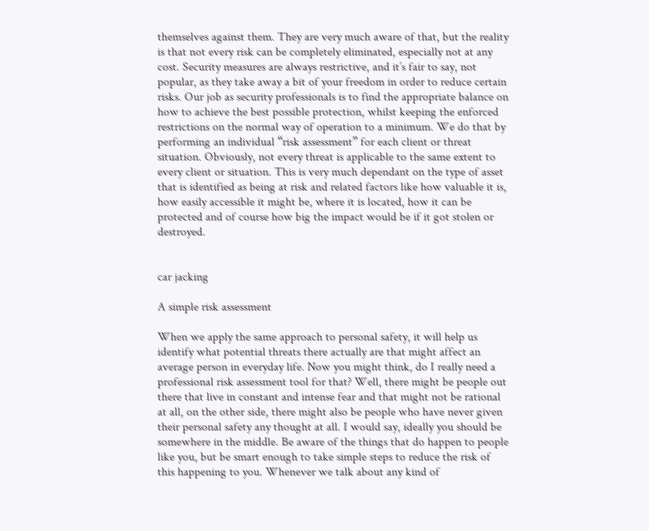themselves against them. They are very much aware of that, but the reality is that not every risk can be completely eliminated, especially not at any cost. Security measures are always restrictive, and it’s fair to say, not popular, as they take away a bit of your freedom in order to reduce certain risks. Our job as security professionals is to find the appropriate balance on how to achieve the best possible protection, whilst keeping the enforced restrictions on the normal way of operation to a minimum. We do that by performing an individual “risk assessment” for each client or threat situation. Obviously, not every threat is applicable to the same extent to every client or situation. This is very much dependant on the type of asset that is identified as being at risk and related factors like how valuable it is, how easily accessible it might be, where it is located, how it can be protected and of course how big the impact would be if it got stolen or destroyed.


car jacking

A simple risk assessment

When we apply the same approach to personal safety, it will help us identify what potential threats there actually are that might affect an average person in everyday life. Now you might think, do I really need a professional risk assessment tool for that? Well, there might be people out there that live in constant and intense fear and that might not be rational at all, on the other side, there might also be people who have never given their personal safety any thought at all. I would say, ideally you should be somewhere in the middle. Be aware of the things that do happen to people like you, but be smart enough to take simple steps to reduce the risk of this happening to you. Whenever we talk about any kind of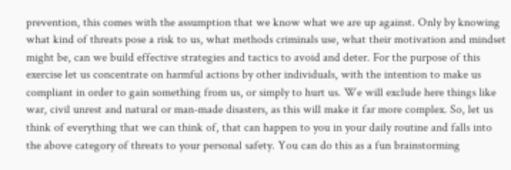prevention, this comes with the assumption that we know what we are up against. Only by knowing what kind of threats pose a risk to us, what methods criminals use, what their motivation and mindset might be, can we build effective strategies and tactics to avoid and deter. For the purpose of this exercise let us concentrate on harmful actions by other individuals, with the intention to make us compliant in order to gain something from us, or simply to hurt us. We will exclude here things like war, civil unrest and natural or man-made disasters, as this will make it far more complex. So, let us think of everything that we can think of, that can happen to you in your daily routine and falls into the above category of threats to your personal safety. You can do this as a fun brainstorming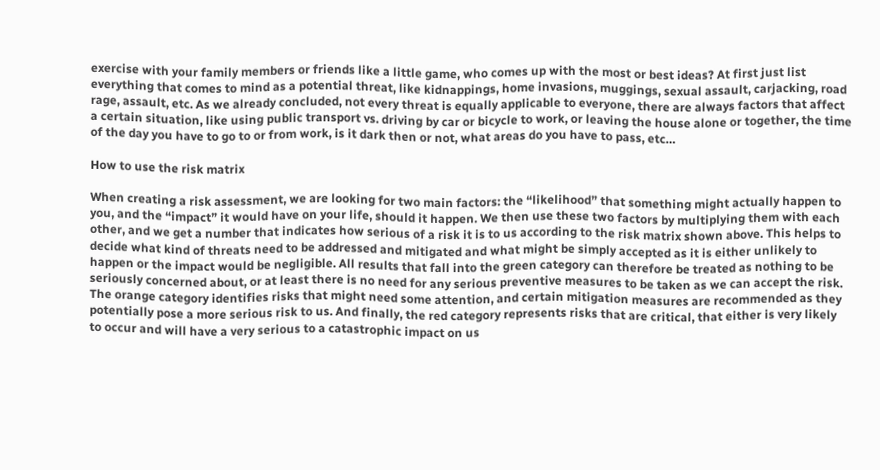exercise with your family members or friends like a little game, who comes up with the most or best ideas? At first just list everything that comes to mind as a potential threat, like kidnappings, home invasions, muggings, sexual assault, carjacking, road rage, assault, etc. As we already concluded, not every threat is equally applicable to everyone, there are always factors that affect a certain situation, like using public transport vs. driving by car or bicycle to work, or leaving the house alone or together, the time of the day you have to go to or from work, is it dark then or not, what areas do you have to pass, etc…

How to use the risk matrix

When creating a risk assessment, we are looking for two main factors: the “likelihood” that something might actually happen to you, and the “impact” it would have on your life, should it happen. We then use these two factors by multiplying them with each other, and we get a number that indicates how serious of a risk it is to us according to the risk matrix shown above. This helps to decide what kind of threats need to be addressed and mitigated and what might be simply accepted as it is either unlikely to happen or the impact would be negligible. All results that fall into the green category can therefore be treated as nothing to be seriously concerned about, or at least there is no need for any serious preventive measures to be taken as we can accept the risk. The orange category identifies risks that might need some attention, and certain mitigation measures are recommended as they potentially pose a more serious risk to us. And finally, the red category represents risks that are critical, that either is very likely to occur and will have a very serious to a catastrophic impact on us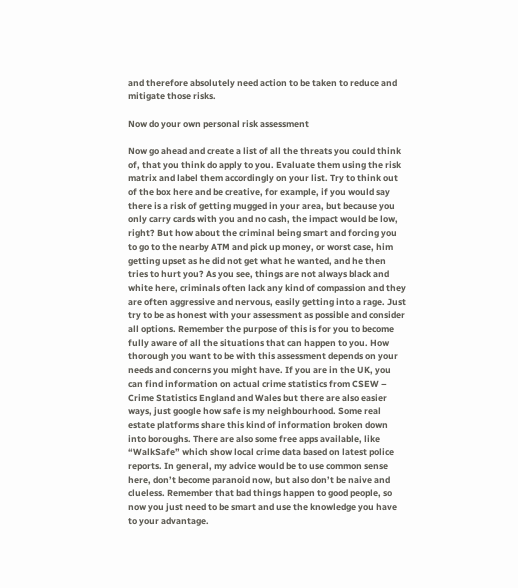and therefore absolutely need action to be taken to reduce and mitigate those risks.

Now do your own personal risk assessment

Now go ahead and create a list of all the threats you could think of, that you think do apply to you. Evaluate them using the risk matrix and label them accordingly on your list. Try to think out of the box here and be creative, for example, if you would say there is a risk of getting mugged in your area, but because you only carry cards with you and no cash, the impact would be low, right? But how about the criminal being smart and forcing you to go to the nearby ATM and pick up money, or worst case, him getting upset as he did not get what he wanted, and he then tries to hurt you? As you see, things are not always black and white here, criminals often lack any kind of compassion and they are often aggressive and nervous, easily getting into a rage. Just try to be as honest with your assessment as possible and consider all options. Remember the purpose of this is for you to become fully aware of all the situations that can happen to you. How thorough you want to be with this assessment depends on your needs and concerns you might have. If you are in the UK, you can find information on actual crime statistics from CSEW – Crime Statistics England and Wales but there are also easier ways, just google how safe is my neighbourhood. Some real estate platforms share this kind of information broken down into boroughs. There are also some free apps available, like “WalkSafe” which show local crime data based on latest police reports. In general, my advice would be to use common sense here, don’t become paranoid now, but also don’t be naive and clueless. Remember that bad things happen to good people, so now you just need to be smart and use the knowledge you have to your advantage.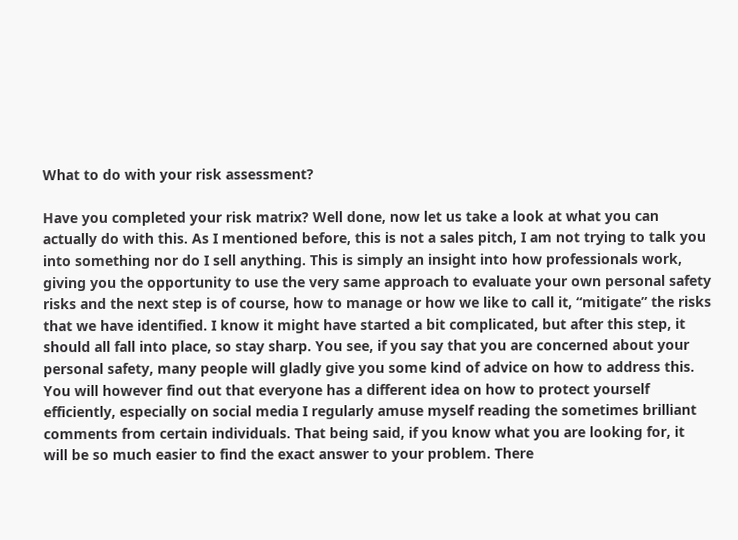What to do with your risk assessment?

Have you completed your risk matrix? Well done, now let us take a look at what you can actually do with this. As I mentioned before, this is not a sales pitch, I am not trying to talk you into something nor do I sell anything. This is simply an insight into how professionals work, giving you the opportunity to use the very same approach to evaluate your own personal safety risks and the next step is of course, how to manage or how we like to call it, “mitigate” the risks that we have identified. I know it might have started a bit complicated, but after this step, it should all fall into place, so stay sharp. You see, if you say that you are concerned about your personal safety, many people will gladly give you some kind of advice on how to address this. You will however find out that everyone has a different idea on how to protect yourself efficiently, especially on social media I regularly amuse myself reading the sometimes brilliant comments from certain individuals. That being said, if you know what you are looking for, it will be so much easier to find the exact answer to your problem. There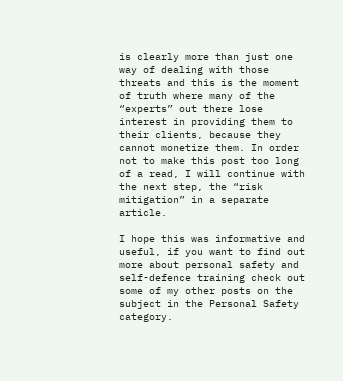is clearly more than just one way of dealing with those threats and this is the moment of truth where many of the “experts” out there lose interest in providing them to their clients, because they cannot monetize them. In order not to make this post too long of a read, I will continue with the next step, the “risk mitigation” in a separate article.

I hope this was informative and useful, if you want to find out more about personal safety and self-defence training check out some of my other posts on the subject in the Personal Safety category.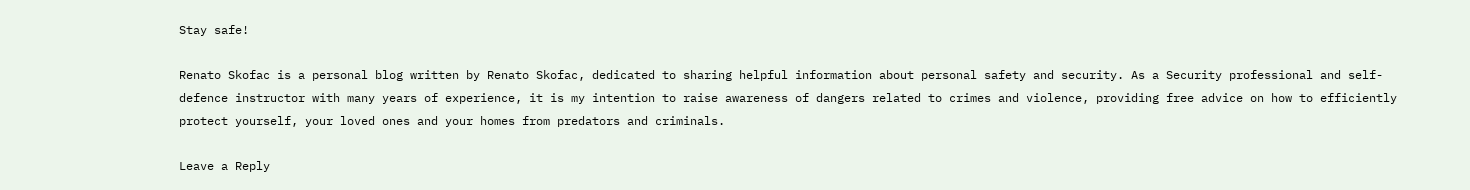Stay safe!

Renato Skofac is a personal blog written by Renato Skofac, dedicated to sharing helpful information about personal safety and security. As a Security professional and self-defence instructor with many years of experience, it is my intention to raise awareness of dangers related to crimes and violence, providing free advice on how to efficiently protect yourself, your loved ones and your homes from predators and criminals.

Leave a Reply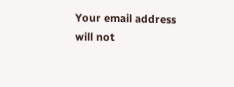Your email address will not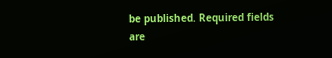be published. Required fields are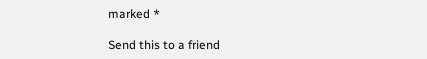marked *

Send this to a friend